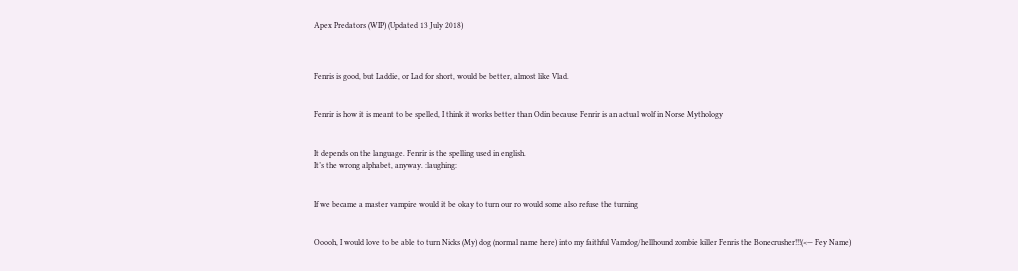Apex Predators (WIP) (Updated 13 July 2018)



Fenris is good, but Laddie, or Lad for short, would be better, almost like Vlad.


Fenrir is how it is meant to be spelled, I think it works better than Odin because Fenrir is an actual wolf in Norse Mythology


It depends on the language. Fenrir is the spelling used in english.
It’s the wrong alphabet, anyway. :laughing:


If we became a master vampire would it be okay to turn our ro would some also refuse the turning


Ooooh, I would love to be able to turn Nicks (My) dog (normal name here) into my faithful Vamdog/hellhound zombie killer Fenris the Bonecrusher!!!(<— Fey Name)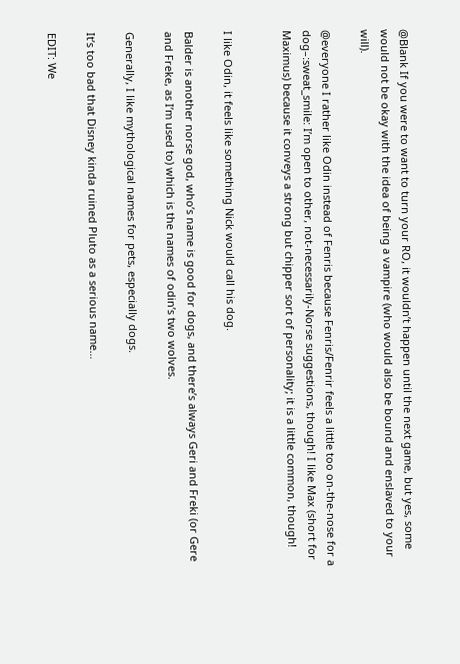@Blank If you were to want to turn your RO, it wouldn’t happen until the next game, but yes, some would not be okay with the idea of being a vampire (who would also be bound and enslaved to your will).

@everyone I rather like Odin instead of Fenris because Fenris/Fenrir feels a little too on-the-nose for a dog–:sweat_smile: I’m open to other, not-necessarily-Norse suggestions, though! I like Max (short for Maximus) because it conveys a strong but chipper sort of personality; it is a little common, though!


I like Odin, it feels like something Nick would call his dog.

Balder is another norse god, who’s name is good for dogs, and there’s always Geri and Freki (or Gere and Freke, as I’m used to) which is the names of odin’s two wolves.

Generally, I like mythological names for pets, especially dogs.

It’s too bad that Disney kinda ruined Pluto as a serious name…

EDIT: We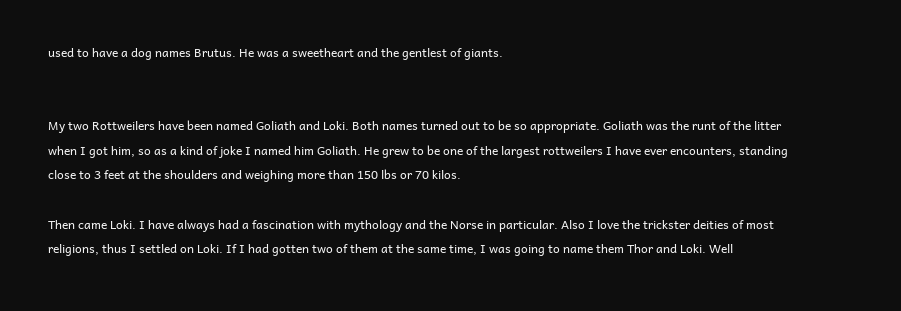used to have a dog names Brutus. He was a sweetheart and the gentlest of giants.


My two Rottweilers have been named Goliath and Loki. Both names turned out to be so appropriate. Goliath was the runt of the litter when I got him, so as a kind of joke I named him Goliath. He grew to be one of the largest rottweilers I have ever encounters, standing close to 3 feet at the shoulders and weighing more than 150 lbs or 70 kilos.

Then came Loki. I have always had a fascination with mythology and the Norse in particular. Also I love the trickster deities of most religions, thus I settled on Loki. If I had gotten two of them at the same time, I was going to name them Thor and Loki. Well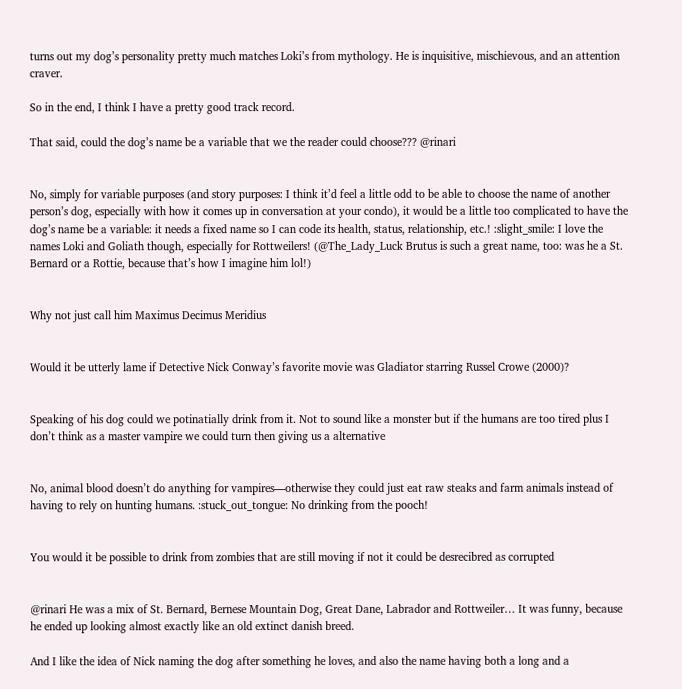turns out my dog’s personality pretty much matches Loki’s from mythology. He is inquisitive, mischievous, and an attention craver.

So in the end, I think I have a pretty good track record.

That said, could the dog’s name be a variable that we the reader could choose??? @rinari


No, simply for variable purposes (and story purposes: I think it’d feel a little odd to be able to choose the name of another person’s dog, especially with how it comes up in conversation at your condo), it would be a little too complicated to have the dog’s name be a variable: it needs a fixed name so I can code its health, status, relationship, etc.! :slight_smile: I love the names Loki and Goliath though, especially for Rottweilers! (@The_Lady_Luck Brutus is such a great name, too: was he a St. Bernard or a Rottie, because that’s how I imagine him lol!)


Why not just call him Maximus Decimus Meridius


Would it be utterly lame if Detective Nick Conway’s favorite movie was Gladiator starring Russel Crowe (2000)?


Speaking of his dog could we potinatially drink from it. Not to sound like a monster but if the humans are too tired plus I don’t think as a master vampire we could turn then giving us a alternative


No, animal blood doesn’t do anything for vampires—otherwise they could just eat raw steaks and farm animals instead of having to rely on hunting humans. :stuck_out_tongue: No drinking from the pooch!


You would it be possible to drink from zombies that are still moving if not it could be desrecibred as corrupted


@rinari He was a mix of St. Bernard, Bernese Mountain Dog, Great Dane, Labrador and Rottweiler… It was funny, because he ended up looking almost exactly like an old extinct danish breed.

And I like the idea of Nick naming the dog after something he loves, and also the name having both a long and a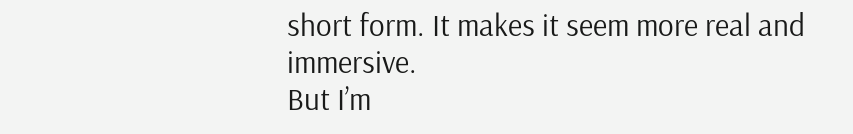short form. It makes it seem more real and immersive.
But I’m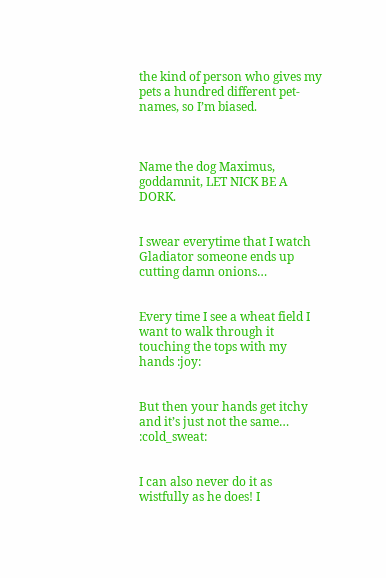the kind of person who gives my pets a hundred different pet-names, so I’m biased.



Name the dog Maximus, goddamnit, LET NICK BE A DORK.


I swear everytime that I watch Gladiator someone ends up cutting damn onions…


Every time I see a wheat field I want to walk through it touching the tops with my hands :joy:


But then your hands get itchy and it’s just not the same… :cold_sweat:


I can also never do it as wistfully as he does! I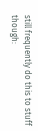still frequently do this to stuff though: